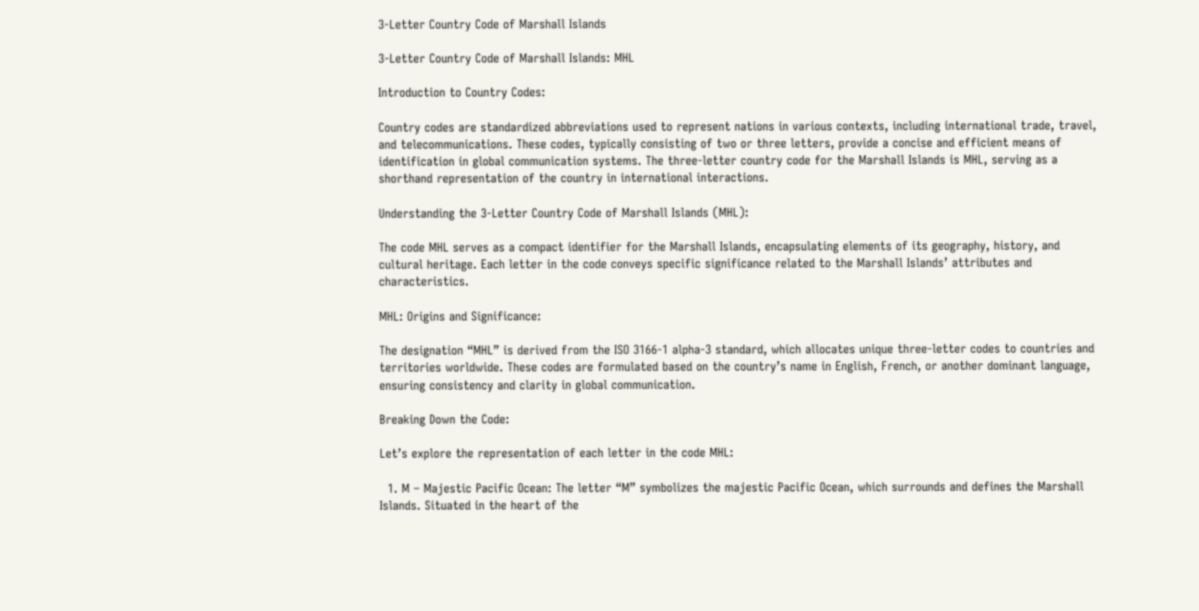3-Letter Country Code of Marshall Islands

3-Letter Country Code of Marshall Islands: MHL

Introduction to Country Codes:

Country codes are standardized abbreviations used to represent nations in various contexts, including international trade, travel, and telecommunications. These codes, typically consisting of two or three letters, provide a concise and efficient means of identification in global communication systems. The three-letter country code for the Marshall Islands is MHL, serving as a shorthand representation of the country in international interactions.

Understanding the 3-Letter Country Code of Marshall Islands (MHL):

The code MHL serves as a compact identifier for the Marshall Islands, encapsulating elements of its geography, history, and cultural heritage. Each letter in the code conveys specific significance related to the Marshall Islands’ attributes and characteristics.

MHL: Origins and Significance:

The designation “MHL” is derived from the ISO 3166-1 alpha-3 standard, which allocates unique three-letter codes to countries and territories worldwide. These codes are formulated based on the country’s name in English, French, or another dominant language, ensuring consistency and clarity in global communication.

Breaking Down the Code:

Let’s explore the representation of each letter in the code MHL:

  1. M – Majestic Pacific Ocean: The letter “M” symbolizes the majestic Pacific Ocean, which surrounds and defines the Marshall Islands. Situated in the heart of the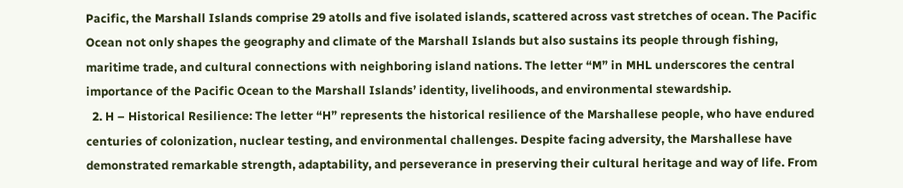Pacific, the Marshall Islands comprise 29 atolls and five isolated islands, scattered across vast stretches of ocean. The Pacific Ocean not only shapes the geography and climate of the Marshall Islands but also sustains its people through fishing, maritime trade, and cultural connections with neighboring island nations. The letter “M” in MHL underscores the central importance of the Pacific Ocean to the Marshall Islands’ identity, livelihoods, and environmental stewardship.
  2. H – Historical Resilience: The letter “H” represents the historical resilience of the Marshallese people, who have endured centuries of colonization, nuclear testing, and environmental challenges. Despite facing adversity, the Marshallese have demonstrated remarkable strength, adaptability, and perseverance in preserving their cultural heritage and way of life. From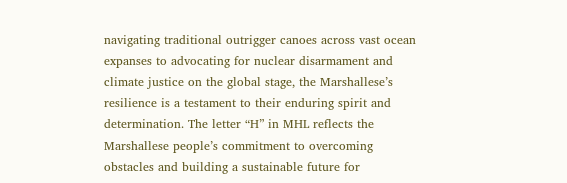navigating traditional outrigger canoes across vast ocean expanses to advocating for nuclear disarmament and climate justice on the global stage, the Marshallese’s resilience is a testament to their enduring spirit and determination. The letter “H” in MHL reflects the Marshallese people’s commitment to overcoming obstacles and building a sustainable future for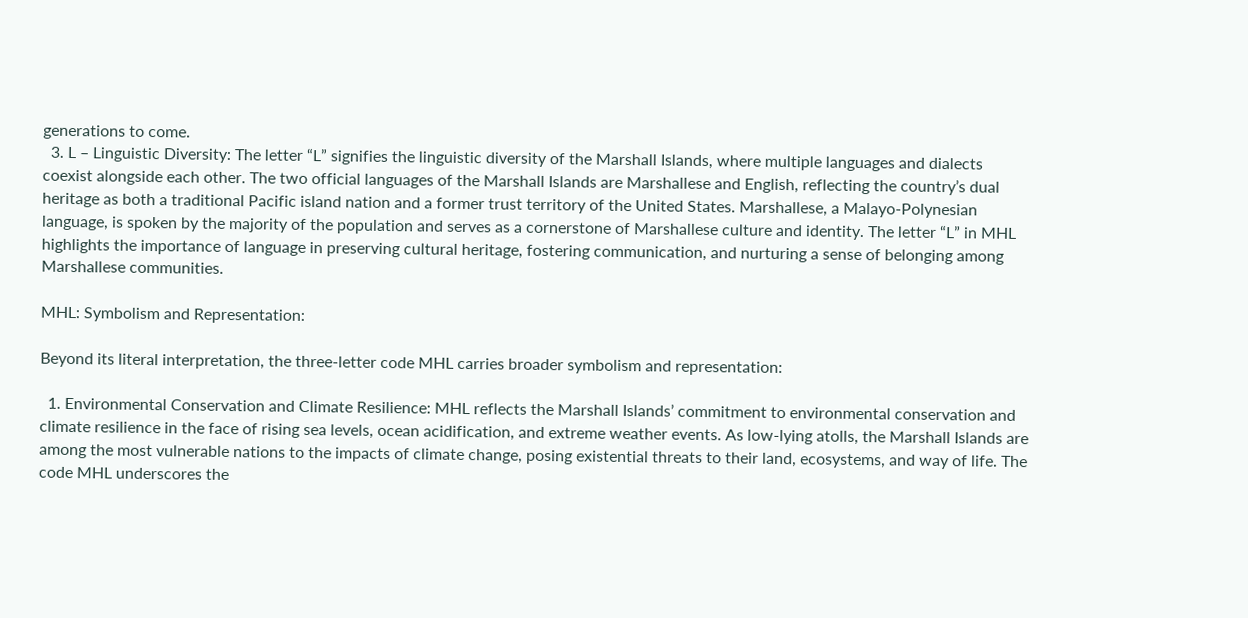generations to come.
  3. L – Linguistic Diversity: The letter “L” signifies the linguistic diversity of the Marshall Islands, where multiple languages and dialects coexist alongside each other. The two official languages of the Marshall Islands are Marshallese and English, reflecting the country’s dual heritage as both a traditional Pacific island nation and a former trust territory of the United States. Marshallese, a Malayo-Polynesian language, is spoken by the majority of the population and serves as a cornerstone of Marshallese culture and identity. The letter “L” in MHL highlights the importance of language in preserving cultural heritage, fostering communication, and nurturing a sense of belonging among Marshallese communities.

MHL: Symbolism and Representation:

Beyond its literal interpretation, the three-letter code MHL carries broader symbolism and representation:

  1. Environmental Conservation and Climate Resilience: MHL reflects the Marshall Islands’ commitment to environmental conservation and climate resilience in the face of rising sea levels, ocean acidification, and extreme weather events. As low-lying atolls, the Marshall Islands are among the most vulnerable nations to the impacts of climate change, posing existential threats to their land, ecosystems, and way of life. The code MHL underscores the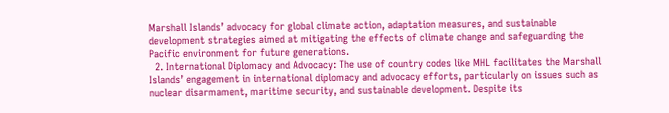Marshall Islands’ advocacy for global climate action, adaptation measures, and sustainable development strategies aimed at mitigating the effects of climate change and safeguarding the Pacific environment for future generations.
  2. International Diplomacy and Advocacy: The use of country codes like MHL facilitates the Marshall Islands’ engagement in international diplomacy and advocacy efforts, particularly on issues such as nuclear disarmament, maritime security, and sustainable development. Despite its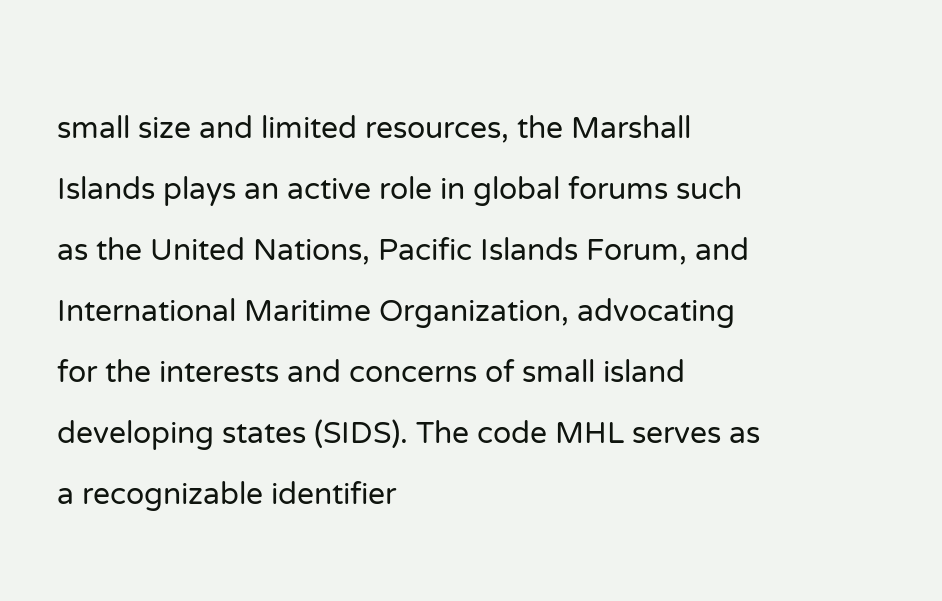small size and limited resources, the Marshall Islands plays an active role in global forums such as the United Nations, Pacific Islands Forum, and International Maritime Organization, advocating for the interests and concerns of small island developing states (SIDS). The code MHL serves as a recognizable identifier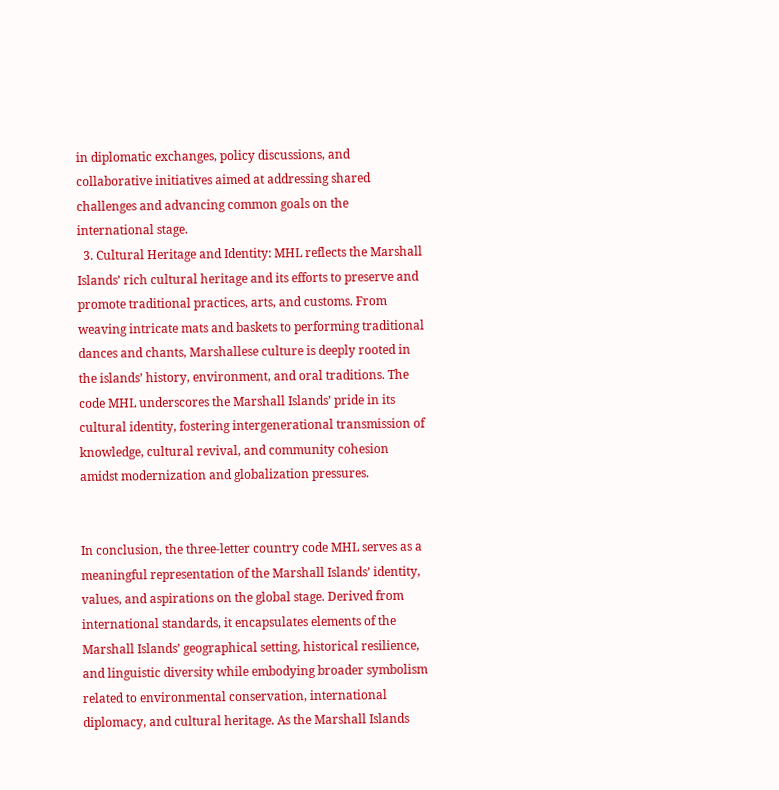in diplomatic exchanges, policy discussions, and collaborative initiatives aimed at addressing shared challenges and advancing common goals on the international stage.
  3. Cultural Heritage and Identity: MHL reflects the Marshall Islands’ rich cultural heritage and its efforts to preserve and promote traditional practices, arts, and customs. From weaving intricate mats and baskets to performing traditional dances and chants, Marshallese culture is deeply rooted in the islands’ history, environment, and oral traditions. The code MHL underscores the Marshall Islands’ pride in its cultural identity, fostering intergenerational transmission of knowledge, cultural revival, and community cohesion amidst modernization and globalization pressures.


In conclusion, the three-letter country code MHL serves as a meaningful representation of the Marshall Islands’ identity, values, and aspirations on the global stage. Derived from international standards, it encapsulates elements of the Marshall Islands’ geographical setting, historical resilience, and linguistic diversity while embodying broader symbolism related to environmental conservation, international diplomacy, and cultural heritage. As the Marshall Islands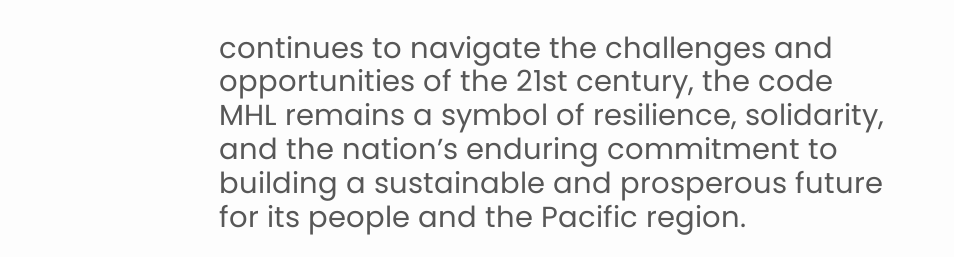continues to navigate the challenges and opportunities of the 21st century, the code MHL remains a symbol of resilience, solidarity, and the nation’s enduring commitment to building a sustainable and prosperous future for its people and the Pacific region.